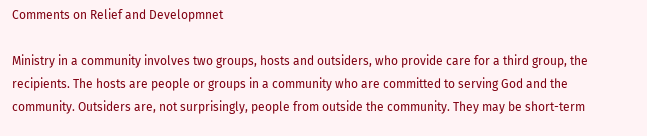Comments on Relief and Developmnet

Ministry in a community involves two groups, hosts and outsiders, who provide care for a third group, the recipients. The hosts are people or groups in a community who are committed to serving God and the community. Outsiders are, not surprisingly, people from outside the community. They may be short-term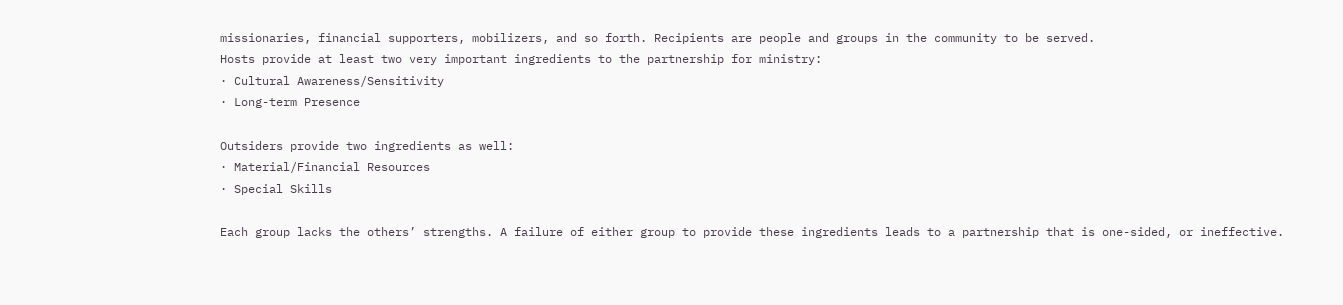missionaries, financial supporters, mobilizers, and so forth. Recipients are people and groups in the community to be served.
Hosts provide at least two very important ingredients to the partnership for ministry:
· Cultural Awareness/Sensitivity
· Long-term Presence

Outsiders provide two ingredients as well:
· Material/Financial Resources
· Special Skills

Each group lacks the others’ strengths. A failure of either group to provide these ingredients leads to a partnership that is one-sided, or ineffective.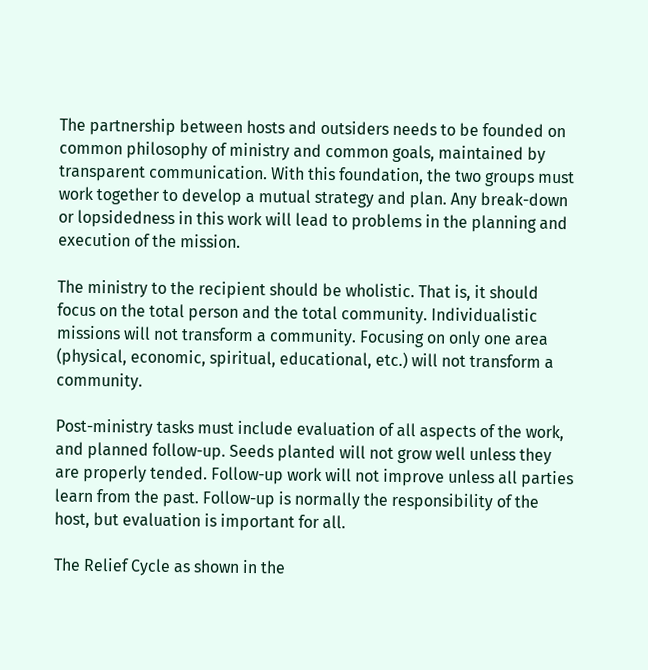The partnership between hosts and outsiders needs to be founded on common philosophy of ministry and common goals, maintained by transparent communication. With this foundation, the two groups must work together to develop a mutual strategy and plan. Any break-down or lopsidedness in this work will lead to problems in the planning and execution of the mission.

The ministry to the recipient should be wholistic. That is, it should focus on the total person and the total community. Individualistic missions will not transform a community. Focusing on only one area (physical, economic, spiritual, educational, etc.) will not transform a community.

Post-ministry tasks must include evaluation of all aspects of the work, and planned follow-up. Seeds planted will not grow well unless they are properly tended. Follow-up work will not improve unless all parties learn from the past. Follow-up is normally the responsibility of the host, but evaluation is important for all.

The Relief Cycle as shown in the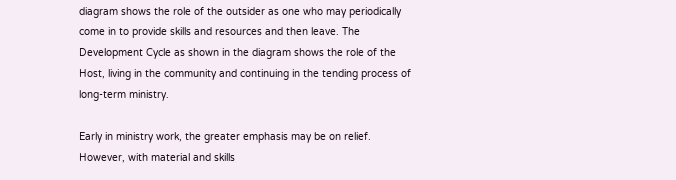diagram shows the role of the outsider as one who may periodically come in to provide skills and resources and then leave. The Development Cycle as shown in the diagram shows the role of the Host, living in the community and continuing in the tending process of long-term ministry.

Early in ministry work, the greater emphasis may be on relief. However, with material and skills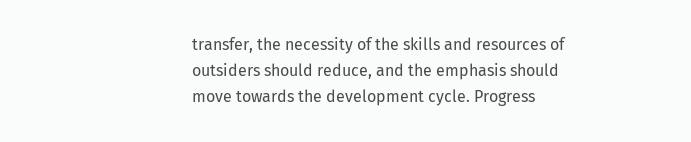transfer, the necessity of the skills and resources of outsiders should reduce, and the emphasis should move towards the development cycle. Progress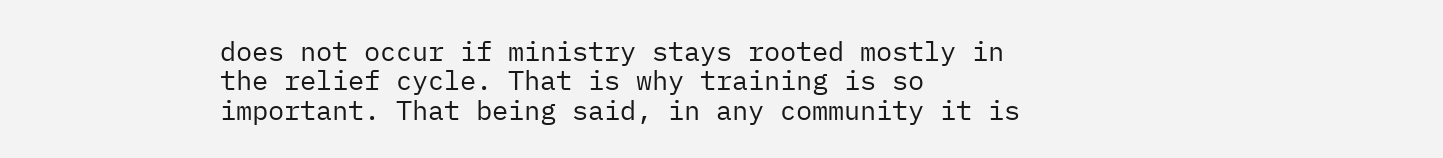does not occur if ministry stays rooted mostly in the relief cycle. That is why training is so important. That being said, in any community it is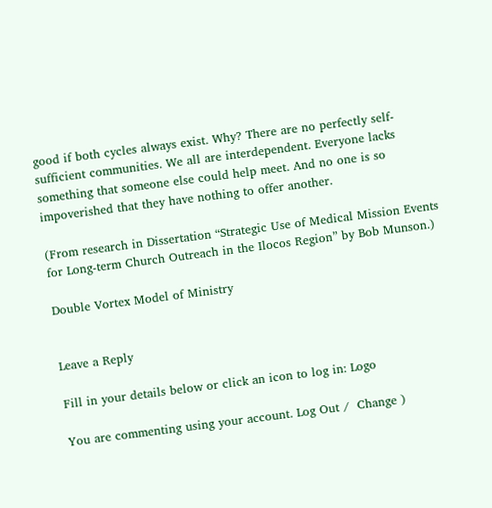good if both cycles always exist. Why? There are no perfectly self-sufficient communities. We all are interdependent. Everyone lacks something that someone else could help meet. And no one is so impoverished that they have nothing to offer another.

(From research in Dissertation “Strategic Use of Medical Mission Events for Long-term Church Outreach in the Ilocos Region” by Bob Munson.)

Double Vortex Model of Ministry


Leave a Reply

Fill in your details below or click an icon to log in: Logo

You are commenting using your account. Log Out /  Change )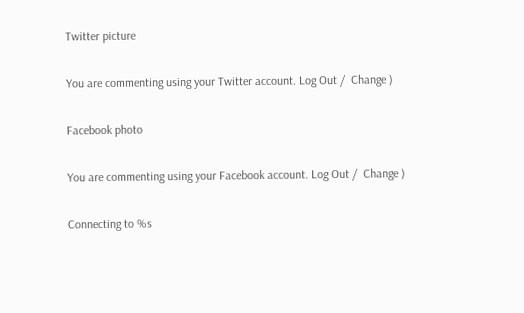Twitter picture

You are commenting using your Twitter account. Log Out /  Change )

Facebook photo

You are commenting using your Facebook account. Log Out /  Change )

Connecting to %s